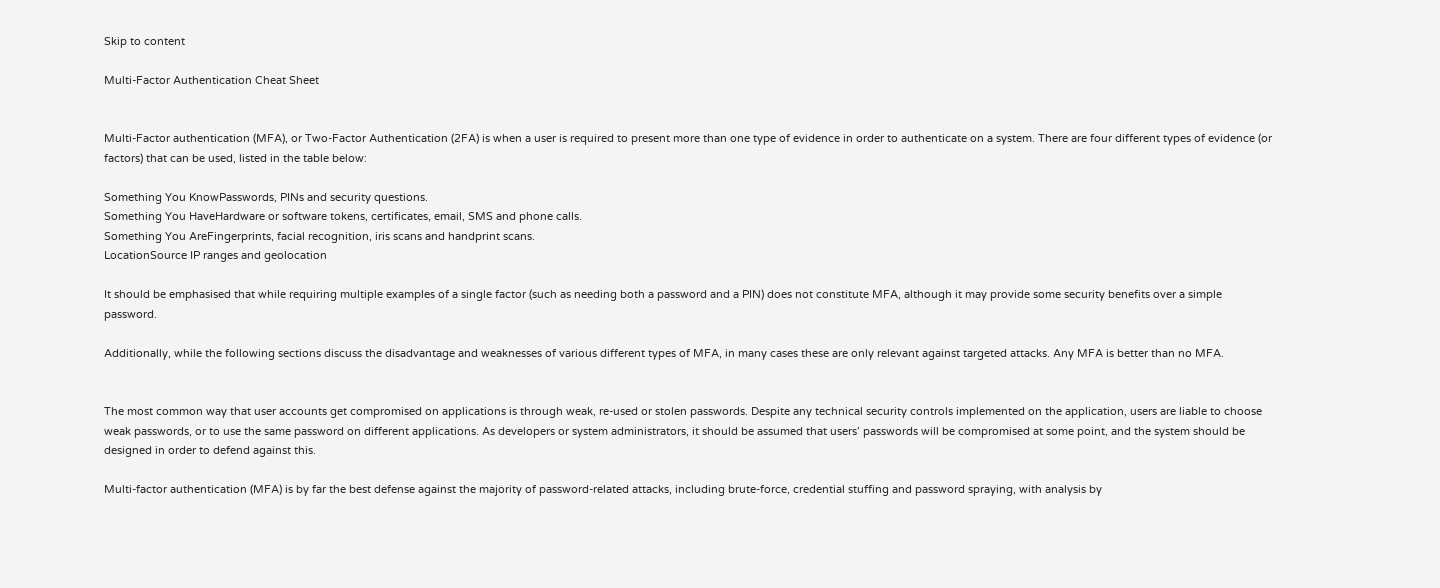Skip to content

Multi-Factor Authentication Cheat Sheet


Multi-Factor authentication (MFA), or Two-Factor Authentication (2FA) is when a user is required to present more than one type of evidence in order to authenticate on a system. There are four different types of evidence (or factors) that can be used, listed in the table below:

Something You KnowPasswords, PINs and security questions.
Something You HaveHardware or software tokens, certificates, email, SMS and phone calls.
Something You AreFingerprints, facial recognition, iris scans and handprint scans.
LocationSource IP ranges and geolocation

It should be emphasised that while requiring multiple examples of a single factor (such as needing both a password and a PIN) does not constitute MFA, although it may provide some security benefits over a simple password.

Additionally, while the following sections discuss the disadvantage and weaknesses of various different types of MFA, in many cases these are only relevant against targeted attacks. Any MFA is better than no MFA.


The most common way that user accounts get compromised on applications is through weak, re-used or stolen passwords. Despite any technical security controls implemented on the application, users are liable to choose weak passwords, or to use the same password on different applications. As developers or system administrators, it should be assumed that users’ passwords will be compromised at some point, and the system should be designed in order to defend against this.

Multi-factor authentication (MFA) is by far the best defense against the majority of password-related attacks, including brute-force, credential stuffing and password spraying, with analysis by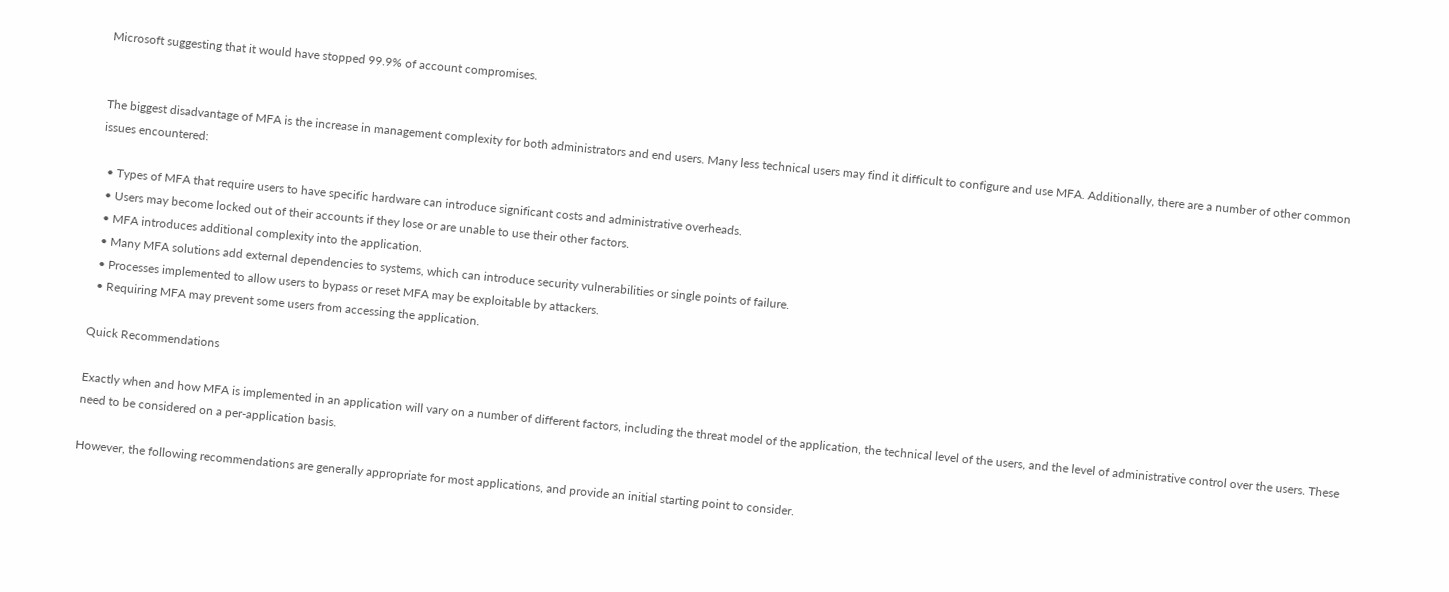Microsoft suggesting that it would have stopped 99.9% of account compromises.


The biggest disadvantage of MFA is the increase in management complexity for both administrators and end users. Many less technical users may find it difficult to configure and use MFA. Additionally, there are a number of other common issues encountered:

  • Types of MFA that require users to have specific hardware can introduce significant costs and administrative overheads.
  • Users may become locked out of their accounts if they lose or are unable to use their other factors.
  • MFA introduces additional complexity into the application.
  • Many MFA solutions add external dependencies to systems, which can introduce security vulnerabilities or single points of failure.
  • Processes implemented to allow users to bypass or reset MFA may be exploitable by attackers.
  • Requiring MFA may prevent some users from accessing the application.

Quick Recommendations

Exactly when and how MFA is implemented in an application will vary on a number of different factors, including the threat model of the application, the technical level of the users, and the level of administrative control over the users. These need to be considered on a per-application basis.

However, the following recommendations are generally appropriate for most applications, and provide an initial starting point to consider.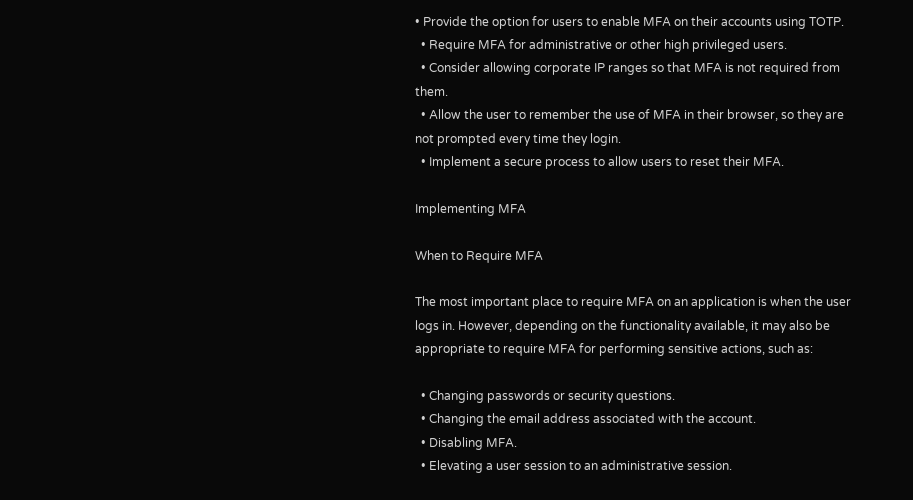• Provide the option for users to enable MFA on their accounts using TOTP.
  • Require MFA for administrative or other high privileged users.
  • Consider allowing corporate IP ranges so that MFA is not required from them.
  • Allow the user to remember the use of MFA in their browser, so they are not prompted every time they login.
  • Implement a secure process to allow users to reset their MFA.

Implementing MFA

When to Require MFA

The most important place to require MFA on an application is when the user logs in. However, depending on the functionality available, it may also be appropriate to require MFA for performing sensitive actions, such as:

  • Changing passwords or security questions.
  • Changing the email address associated with the account.
  • Disabling MFA.
  • Elevating a user session to an administrative session.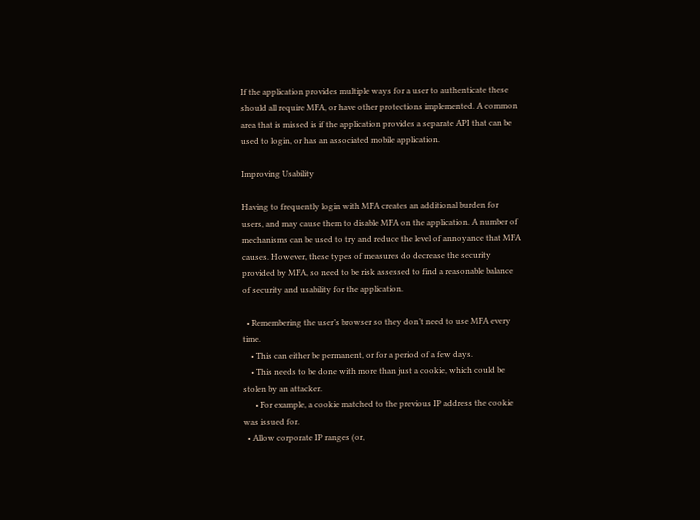If the application provides multiple ways for a user to authenticate these should all require MFA, or have other protections implemented. A common area that is missed is if the application provides a separate API that can be used to login, or has an associated mobile application.

Improving Usability

Having to frequently login with MFA creates an additional burden for users, and may cause them to disable MFA on the application. A number of mechanisms can be used to try and reduce the level of annoyance that MFA causes. However, these types of measures do decrease the security provided by MFA, so need to be risk assessed to find a reasonable balance of security and usability for the application.

  • Remembering the user’s browser so they don’t need to use MFA every time.
    • This can either be permanent, or for a period of a few days.
    • This needs to be done with more than just a cookie, which could be stolen by an attacker.
      • For example, a cookie matched to the previous IP address the cookie was issued for.
  • Allow corporate IP ranges (or,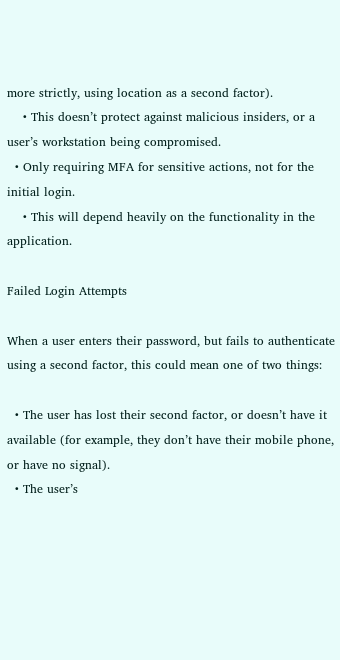more strictly, using location as a second factor).
    • This doesn’t protect against malicious insiders, or a user’s workstation being compromised.
  • Only requiring MFA for sensitive actions, not for the initial login.
    • This will depend heavily on the functionality in the application.

Failed Login Attempts

When a user enters their password, but fails to authenticate using a second factor, this could mean one of two things:

  • The user has lost their second factor, or doesn’t have it available (for example, they don’t have their mobile phone, or have no signal).
  • The user’s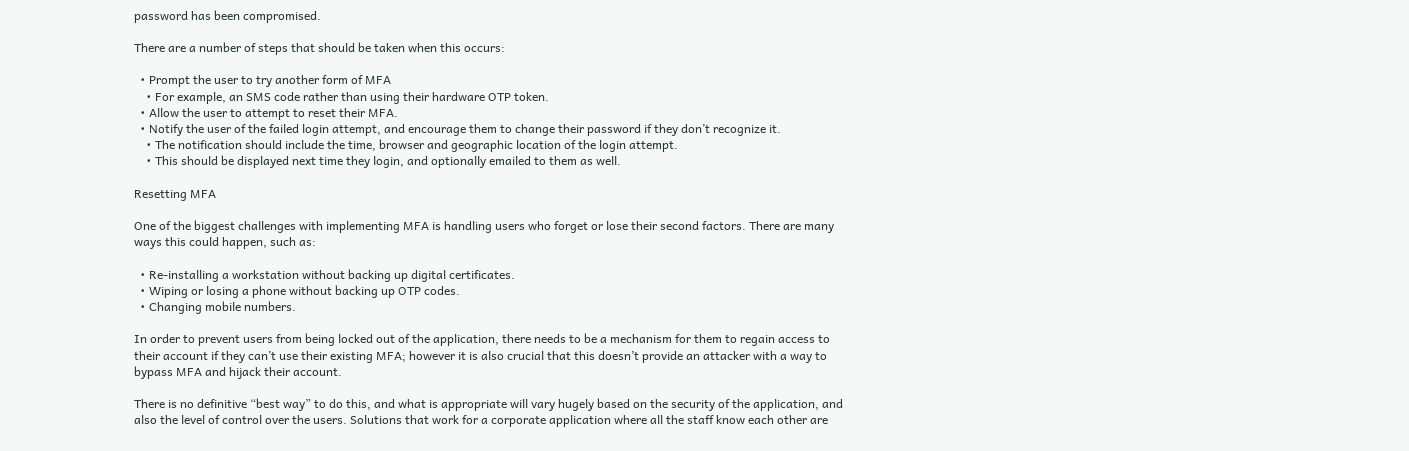password has been compromised.

There are a number of steps that should be taken when this occurs:

  • Prompt the user to try another form of MFA
    • For example, an SMS code rather than using their hardware OTP token.
  • Allow the user to attempt to reset their MFA.
  • Notify the user of the failed login attempt, and encourage them to change their password if they don’t recognize it.
    • The notification should include the time, browser and geographic location of the login attempt.
    • This should be displayed next time they login, and optionally emailed to them as well.

Resetting MFA

One of the biggest challenges with implementing MFA is handling users who forget or lose their second factors. There are many ways this could happen, such as:

  • Re-installing a workstation without backing up digital certificates.
  • Wiping or losing a phone without backing up OTP codes.
  • Changing mobile numbers.

In order to prevent users from being locked out of the application, there needs to be a mechanism for them to regain access to their account if they can’t use their existing MFA; however it is also crucial that this doesn’t provide an attacker with a way to bypass MFA and hijack their account.

There is no definitive “best way” to do this, and what is appropriate will vary hugely based on the security of the application, and also the level of control over the users. Solutions that work for a corporate application where all the staff know each other are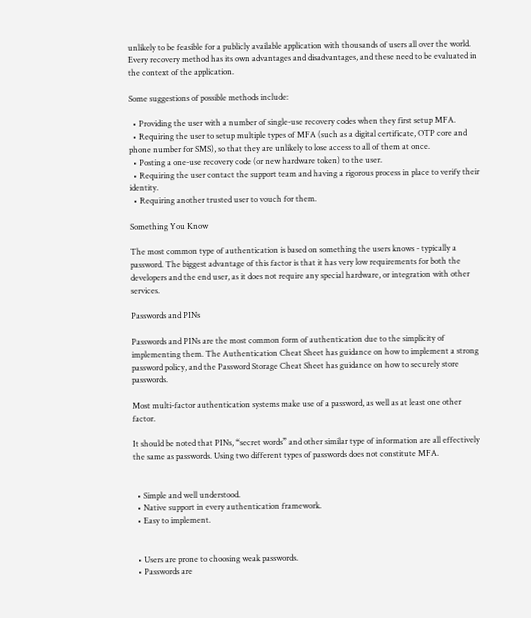unlikely to be feasible for a publicly available application with thousands of users all over the world. Every recovery method has its own advantages and disadvantages, and these need to be evaluated in the context of the application.

Some suggestions of possible methods include:

  • Providing the user with a number of single-use recovery codes when they first setup MFA.
  • Requiring the user to setup multiple types of MFA (such as a digital certificate, OTP core and phone number for SMS), so that they are unlikely to lose access to all of them at once.
  • Posting a one-use recovery code (or new hardware token) to the user.
  • Requiring the user contact the support team and having a rigorous process in place to verify their identity.
  • Requiring another trusted user to vouch for them.

Something You Know

The most common type of authentication is based on something the users knows - typically a password. The biggest advantage of this factor is that it has very low requirements for both the developers and the end user, as it does not require any special hardware, or integration with other services.

Passwords and PINs

Passwords and PINs are the most common form of authentication due to the simplicity of implementing them. The Authentication Cheat Sheet has guidance on how to implement a strong password policy, and the Password Storage Cheat Sheet has guidance on how to securely store passwords.

Most multi-factor authentication systems make use of a password, as well as at least one other factor.

It should be noted that PINs, “secret words” and other similar type of information are all effectively the same as passwords. Using two different types of passwords does not constitute MFA.


  • Simple and well understood.
  • Native support in every authentication framework.
  • Easy to implement.


  • Users are prone to choosing weak passwords.
  • Passwords are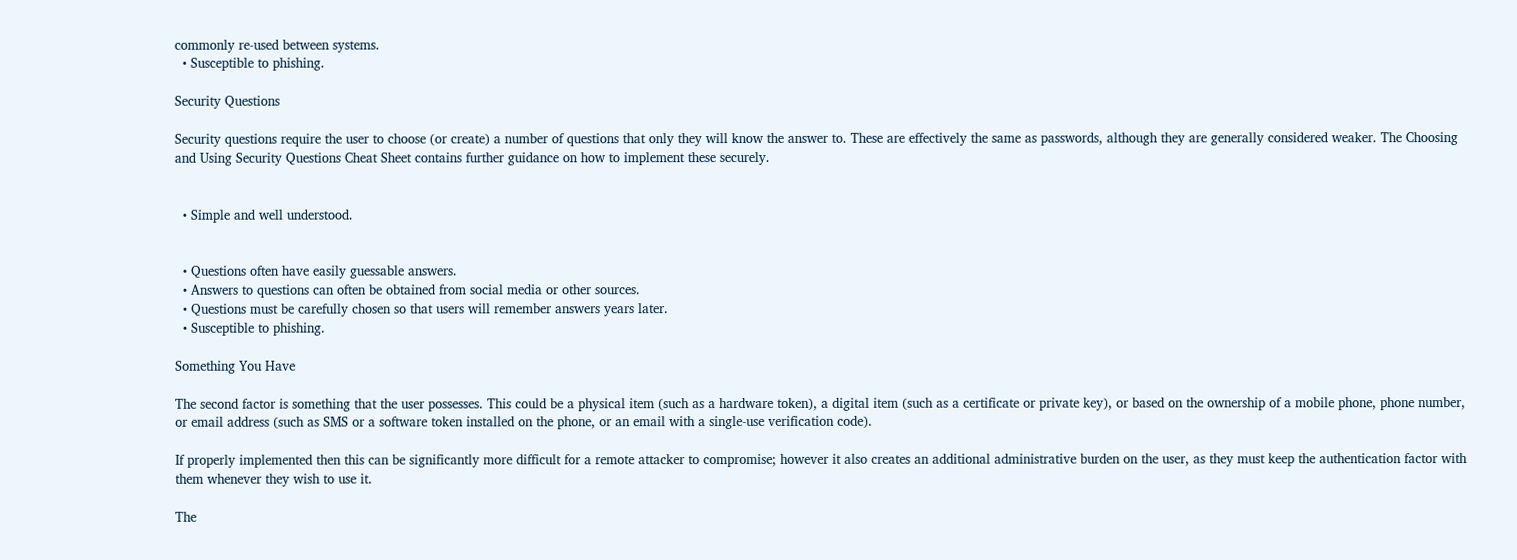commonly re-used between systems.
  • Susceptible to phishing.

Security Questions

Security questions require the user to choose (or create) a number of questions that only they will know the answer to. These are effectively the same as passwords, although they are generally considered weaker. The Choosing and Using Security Questions Cheat Sheet contains further guidance on how to implement these securely.


  • Simple and well understood.


  • Questions often have easily guessable answers.
  • Answers to questions can often be obtained from social media or other sources.
  • Questions must be carefully chosen so that users will remember answers years later.
  • Susceptible to phishing.

Something You Have

The second factor is something that the user possesses. This could be a physical item (such as a hardware token), a digital item (such as a certificate or private key), or based on the ownership of a mobile phone, phone number, or email address (such as SMS or a software token installed on the phone, or an email with a single-use verification code).

If properly implemented then this can be significantly more difficult for a remote attacker to compromise; however it also creates an additional administrative burden on the user, as they must keep the authentication factor with them whenever they wish to use it.

The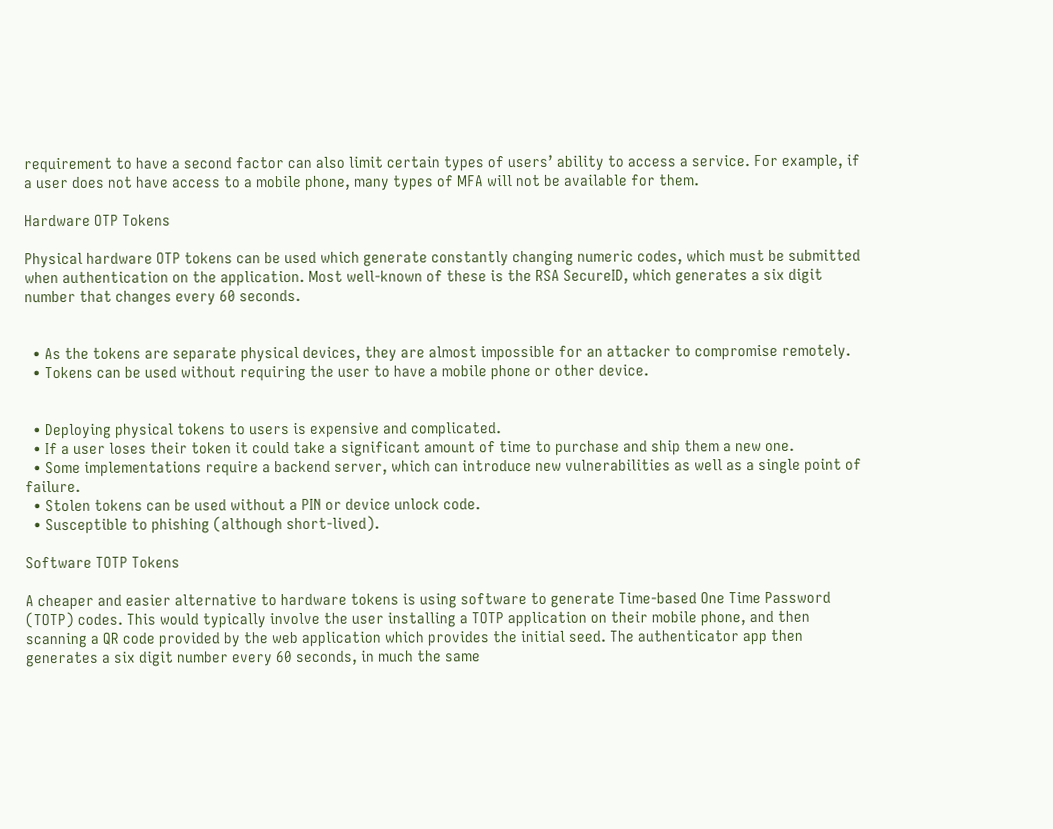requirement to have a second factor can also limit certain types of users’ ability to access a service. For example, if a user does not have access to a mobile phone, many types of MFA will not be available for them.

Hardware OTP Tokens

Physical hardware OTP tokens can be used which generate constantly changing numeric codes, which must be submitted when authentication on the application. Most well-known of these is the RSA SecureID, which generates a six digit number that changes every 60 seconds.


  • As the tokens are separate physical devices, they are almost impossible for an attacker to compromise remotely.
  • Tokens can be used without requiring the user to have a mobile phone or other device.


  • Deploying physical tokens to users is expensive and complicated.
  • If a user loses their token it could take a significant amount of time to purchase and ship them a new one.
  • Some implementations require a backend server, which can introduce new vulnerabilities as well as a single point of failure.
  • Stolen tokens can be used without a PIN or device unlock code.
  • Susceptible to phishing (although short-lived).

Software TOTP Tokens

A cheaper and easier alternative to hardware tokens is using software to generate Time-based One Time Password (TOTP) codes. This would typically involve the user installing a TOTP application on their mobile phone, and then scanning a QR code provided by the web application which provides the initial seed. The authenticator app then generates a six digit number every 60 seconds, in much the same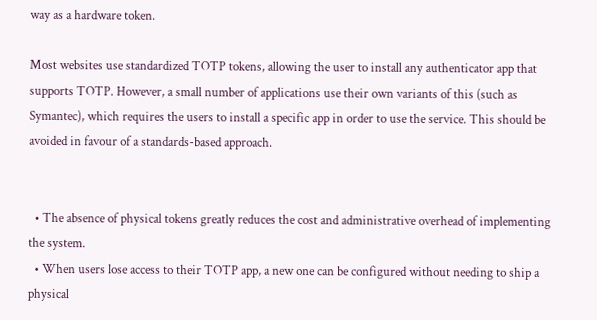way as a hardware token.

Most websites use standardized TOTP tokens, allowing the user to install any authenticator app that supports TOTP. However, a small number of applications use their own variants of this (such as Symantec), which requires the users to install a specific app in order to use the service. This should be avoided in favour of a standards-based approach.


  • The absence of physical tokens greatly reduces the cost and administrative overhead of implementing the system.
  • When users lose access to their TOTP app, a new one can be configured without needing to ship a physical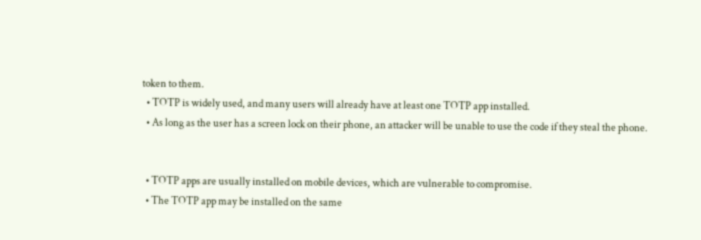token to them.
  • TOTP is widely used, and many users will already have at least one TOTP app installed.
  • As long as the user has a screen lock on their phone, an attacker will be unable to use the code if they steal the phone.


  • TOTP apps are usually installed on mobile devices, which are vulnerable to compromise.
  • The TOTP app may be installed on the same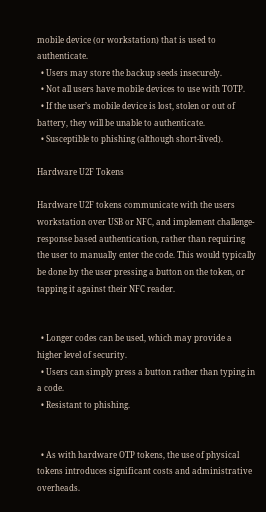mobile device (or workstation) that is used to authenticate.
  • Users may store the backup seeds insecurely.
  • Not all users have mobile devices to use with TOTP.
  • If the user’s mobile device is lost, stolen or out of battery, they will be unable to authenticate.
  • Susceptible to phishing (although short-lived).

Hardware U2F Tokens

Hardware U2F tokens communicate with the users workstation over USB or NFC, and implement challenge-response based authentication, rather than requiring the user to manually enter the code. This would typically be done by the user pressing a button on the token, or tapping it against their NFC reader.


  • Longer codes can be used, which may provide a higher level of security.
  • Users can simply press a button rather than typing in a code.
  • Resistant to phishing.


  • As with hardware OTP tokens, the use of physical tokens introduces significant costs and administrative overheads.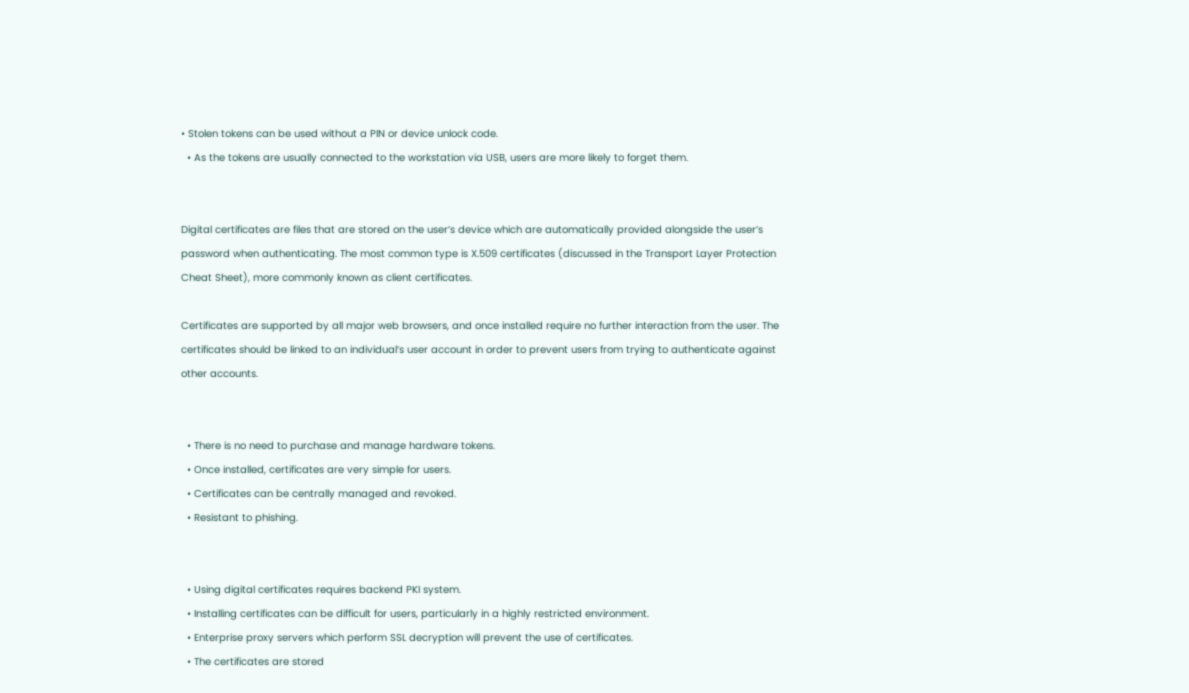• Stolen tokens can be used without a PIN or device unlock code.
  • As the tokens are usually connected to the workstation via USB, users are more likely to forget them.


Digital certificates are files that are stored on the user’s device which are automatically provided alongside the user’s password when authenticating. The most common type is X.509 certificates (discussed in the Transport Layer Protection Cheat Sheet), more commonly known as client certificates.

Certificates are supported by all major web browsers, and once installed require no further interaction from the user. The certificates should be linked to an individual’s user account in order to prevent users from trying to authenticate against other accounts.


  • There is no need to purchase and manage hardware tokens.
  • Once installed, certificates are very simple for users.
  • Certificates can be centrally managed and revoked.
  • Resistant to phishing.


  • Using digital certificates requires backend PKI system.
  • Installing certificates can be difficult for users, particularly in a highly restricted environment.
  • Enterprise proxy servers which perform SSL decryption will prevent the use of certificates.
  • The certificates are stored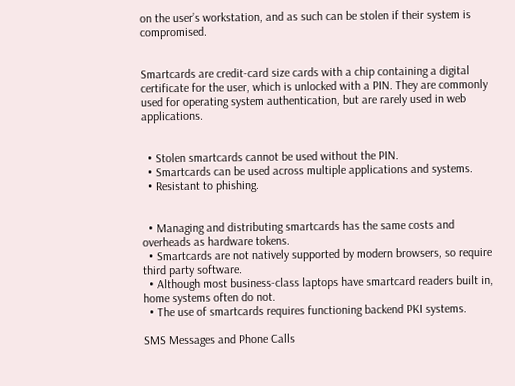on the user’s workstation, and as such can be stolen if their system is compromised.


Smartcards are credit-card size cards with a chip containing a digital certificate for the user, which is unlocked with a PIN. They are commonly used for operating system authentication, but are rarely used in web applications.


  • Stolen smartcards cannot be used without the PIN.
  • Smartcards can be used across multiple applications and systems.
  • Resistant to phishing.


  • Managing and distributing smartcards has the same costs and overheads as hardware tokens.
  • Smartcards are not natively supported by modern browsers, so require third party software.
  • Although most business-class laptops have smartcard readers built in, home systems often do not.
  • The use of smartcards requires functioning backend PKI systems.

SMS Messages and Phone Calls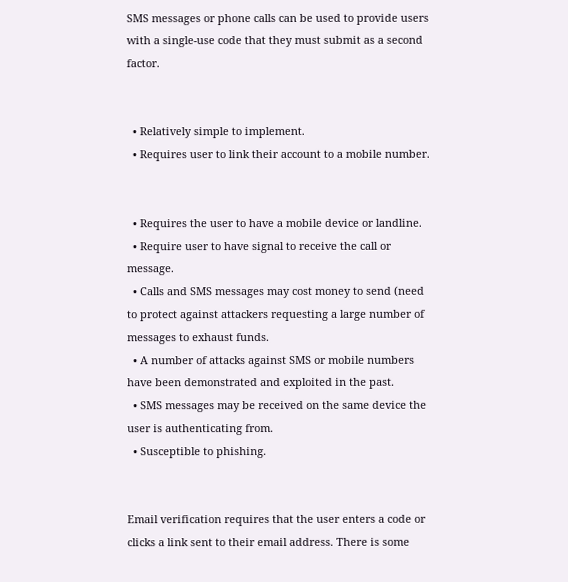SMS messages or phone calls can be used to provide users with a single-use code that they must submit as a second factor.


  • Relatively simple to implement.
  • Requires user to link their account to a mobile number.


  • Requires the user to have a mobile device or landline.
  • Require user to have signal to receive the call or message.
  • Calls and SMS messages may cost money to send (need to protect against attackers requesting a large number of messages to exhaust funds.
  • A number of attacks against SMS or mobile numbers have been demonstrated and exploited in the past.
  • SMS messages may be received on the same device the user is authenticating from.
  • Susceptible to phishing.


Email verification requires that the user enters a code or clicks a link sent to their email address. There is some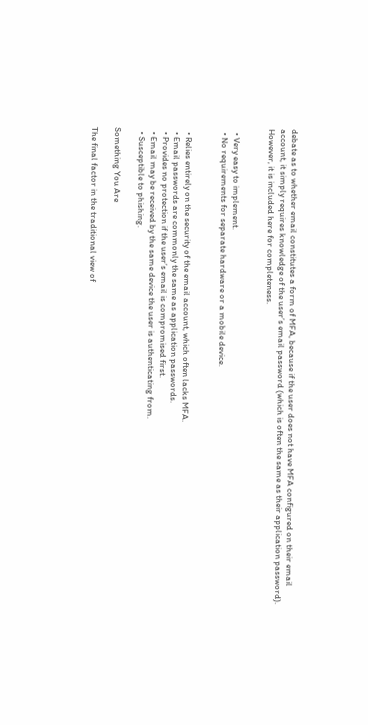debate as to whether email constitutes a form of MFA, because if the user does not have MFA configured on their email account, it simply requires knowledge of the user’s email password (which is often the same as their application password). However, it is included here for completeness.


  • Very easy to implement.
  • No requirements for separate hardware or a mobile device.


  • Relies entirely on the security of the email account, which often lacks MFA.
  • Email passwords are commonly the same as application passwords.
  • Provides no protection if the user’s email is compromised first.
  • Email may be received by the same device the user is authenticating from.
  • Susceptible to phishing.

Something You Are

The final factor in the traditional view of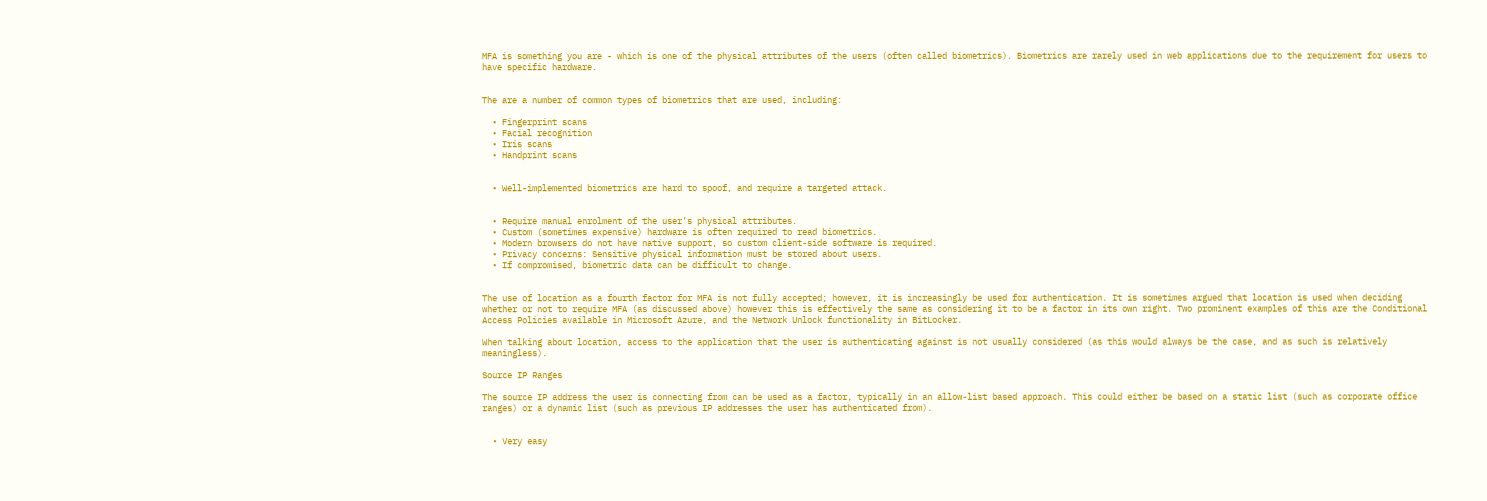MFA is something you are - which is one of the physical attributes of the users (often called biometrics). Biometrics are rarely used in web applications due to the requirement for users to have specific hardware.


The are a number of common types of biometrics that are used, including:

  • Fingerprint scans
  • Facial recognition
  • Iris scans
  • Handprint scans


  • Well-implemented biometrics are hard to spoof, and require a targeted attack.


  • Require manual enrolment of the user’s physical attributes.
  • Custom (sometimes expensive) hardware is often required to read biometrics.
  • Modern browsers do not have native support, so custom client-side software is required.
  • Privacy concerns: Sensitive physical information must be stored about users.
  • If compromised, biometric data can be difficult to change.


The use of location as a fourth factor for MFA is not fully accepted; however, it is increasingly be used for authentication. It is sometimes argued that location is used when deciding whether or not to require MFA (as discussed above) however this is effectively the same as considering it to be a factor in its own right. Two prominent examples of this are the Conditional Access Policies available in Microsoft Azure, and the Network Unlock functionality in BitLocker.

When talking about location, access to the application that the user is authenticating against is not usually considered (as this would always be the case, and as such is relatively meaningless).

Source IP Ranges

The source IP address the user is connecting from can be used as a factor, typically in an allow-list based approach. This could either be based on a static list (such as corporate office ranges) or a dynamic list (such as previous IP addresses the user has authenticated from).


  • Very easy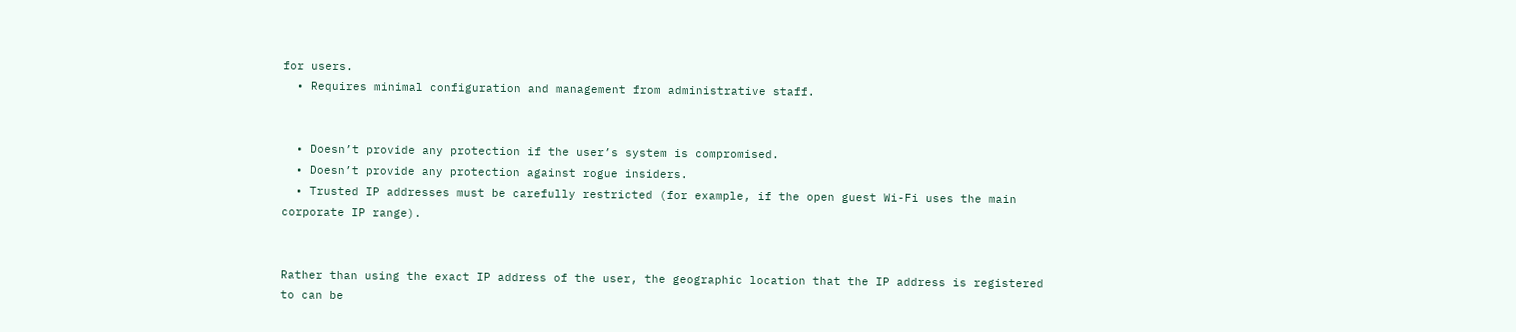for users.
  • Requires minimal configuration and management from administrative staff.


  • Doesn’t provide any protection if the user’s system is compromised.
  • Doesn’t provide any protection against rogue insiders.
  • Trusted IP addresses must be carefully restricted (for example, if the open guest Wi-Fi uses the main corporate IP range).


Rather than using the exact IP address of the user, the geographic location that the IP address is registered to can be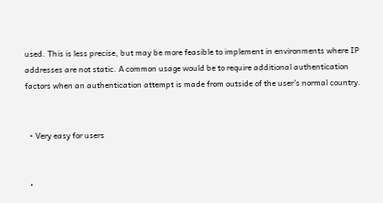used. This is less precise, but may be more feasible to implement in environments where IP addresses are not static. A common usage would be to require additional authentication factors when an authentication attempt is made from outside of the user’s normal country.


  • Very easy for users


  •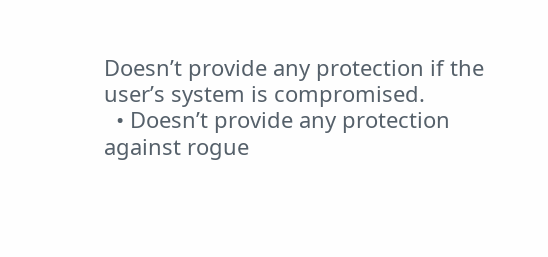Doesn’t provide any protection if the user’s system is compromised.
  • Doesn’t provide any protection against rogue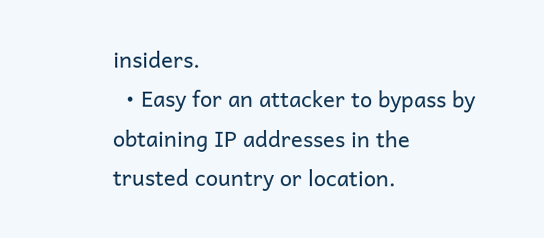insiders.
  • Easy for an attacker to bypass by obtaining IP addresses in the trusted country or location.